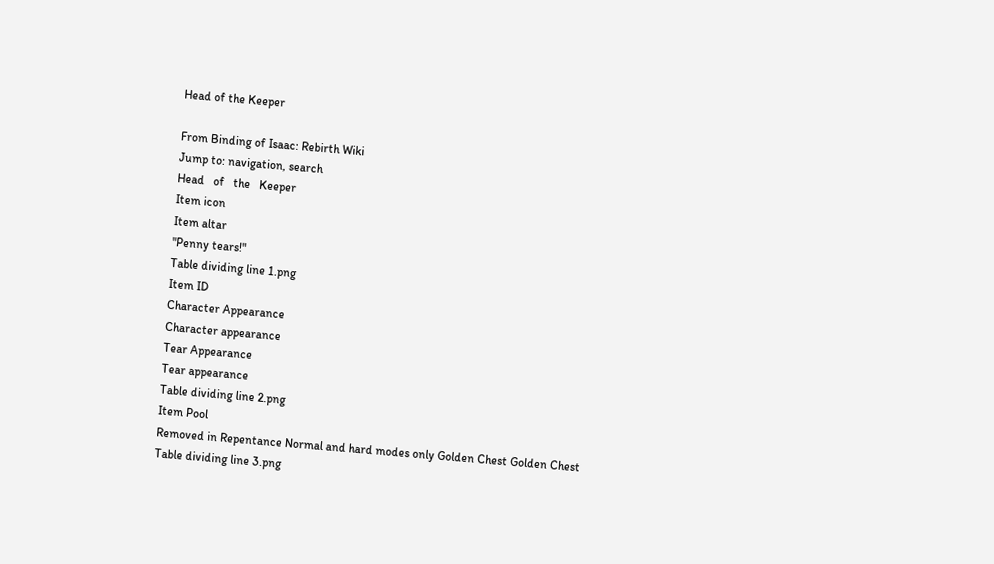Head of the Keeper

From Binding of Isaac: Rebirth Wiki
Jump to: navigation, search
Head   of   the   Keeper
Item icon
Item altar
"Penny tears!"
Table dividing line 1.png
Item ID
Character Appearance
Character appearance
Tear Appearance
Tear appearance
Table dividing line 2.png
Item Pool
Removed in Repentance Normal and hard modes only Golden Chest Golden Chest
Table dividing line 3.png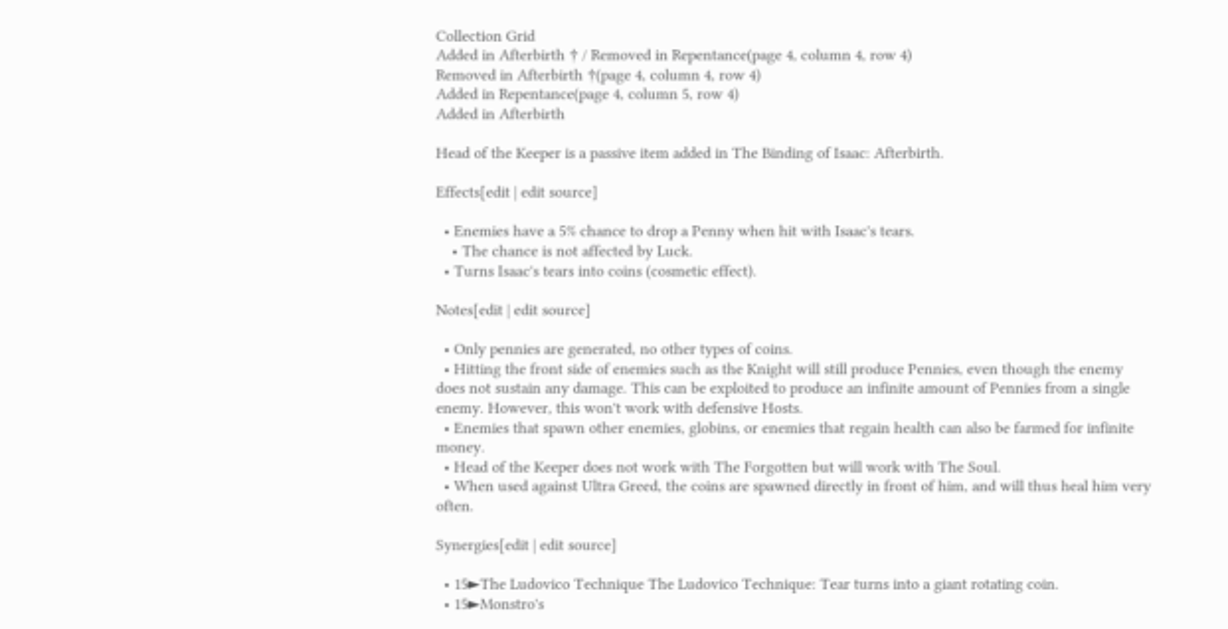Collection Grid
Added in Afterbirth † / Removed in Repentance(page 4, column 4, row 4)
Removed in Afterbirth †(page 4, column 4, row 4)
Added in Repentance(page 4, column 5, row 4)
Added in Afterbirth

Head of the Keeper is a passive item added in The Binding of Isaac: Afterbirth.

Effects[edit | edit source]

  • Enemies have a 5% chance to drop a Penny when hit with Isaac's tears.
    • The chance is not affected by Luck.
  • Turns Isaac's tears into coins (cosmetic effect).

Notes[edit | edit source]

  • Only pennies are generated, no other types of coins.
  • Hitting the front side of enemies such as the Knight will still produce Pennies, even though the enemy does not sustain any damage. This can be exploited to produce an infinite amount of Pennies from a single enemy. However, this won't work with defensive Hosts.
  • Enemies that spawn other enemies, globins, or enemies that regain health can also be farmed for infinite money.
  • Head of the Keeper does not work with The Forgotten but will work with The Soul.
  • When used against Ultra Greed, the coins are spawned directly in front of him, and will thus heal him very often.

Synergies[edit | edit source]

  • 15►The Ludovico Technique The Ludovico Technique: Tear turns into a giant rotating coin.
  • 15►Monstro's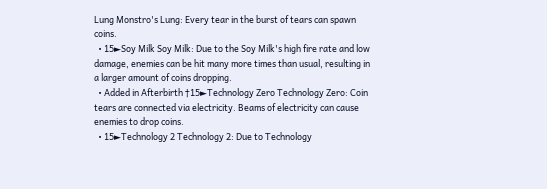Lung Monstro's Lung: Every tear in the burst of tears can spawn coins.
  • 15►Soy Milk Soy Milk: Due to the Soy Milk's high fire rate and low damage, enemies can be hit many more times than usual, resulting in a larger amount of coins dropping.
  • Added in Afterbirth †15►Technology Zero Technology Zero: Coin tears are connected via electricity. Beams of electricity can cause enemies to drop coins.
  • 15►Technology 2 Technology 2: Due to Technology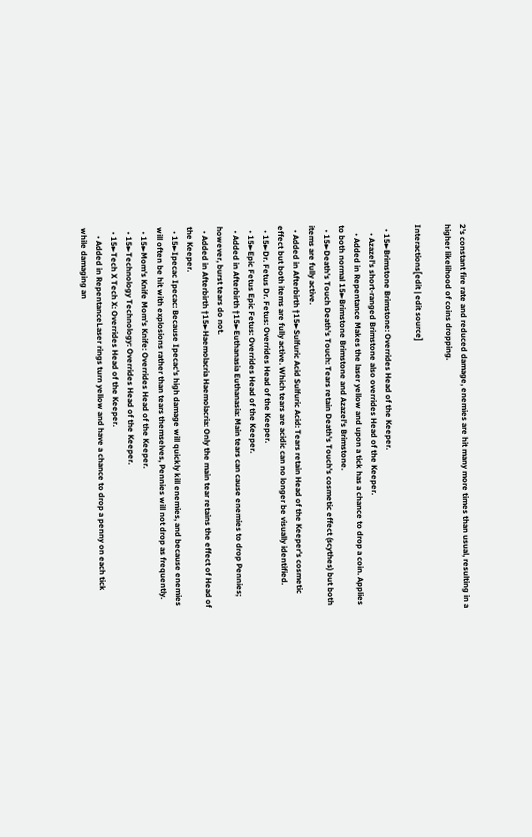2's constant fire rate and reduced damage, enemies are hit many more times than usual, resulting in a higher likelihood of coins dropping.

Interactions[edit | edit source]

  • 15►Brimstone Brimstone: Overrides Head of the Keeper.
    • Azazel's short-ranged Brimstone also overrides Head of the Keeper.
    • Added in Repentance Makes the laser yellow and upon a tick has a chance to drop a coin. Applies to both normal 15►Brimstone Brimstone and Azazel's Brimstone.
  • 15►Death's Touch Death's Touch: Tears retain Death's Touch's cosmetic effect (scythes) but both items are fully active.
  • Added in Afterbirth †15►Sulfuric Acid Sulfuric Acid: Tears retain Head of the Keeper's cosmetic effect but both items are fully active. Which tears are acidic can no longer be visually identified.
  • 15►Dr. Fetus Dr. Fetus: Overrides Head of the Keeper.
  • 15►Epic Fetus Epic Fetus: Overrides Head of the Keeper.
  • Added in Afterbirth †15►Euthanasia Euthanasia: Main tears can cause enemies to drop Pennies; however, burst tears do not.
  • Added in Afterbirth †15►Haemolacria Haemolacria: Only the main tear retains the effect of Head of the Keeper.
  • 15►Ipecac Ipecac: Because Ipecac's high damage will quickly kill enemies, and because enemies will often be hit with explosions rather than tears themselves, Pennies will not drop as frequently.
  • 15►Mom's Knife Mom's Knife: Overrides Head of the Keeper.
  • 15►Technology Technology: Overrides Head of the Keeper.
  • 15►Tech X Tech X: Overrides Head of the Keeper.
    • Added in RepentanceLaser rings turn yellow and have a chance to drop a penny on each tick while damaging an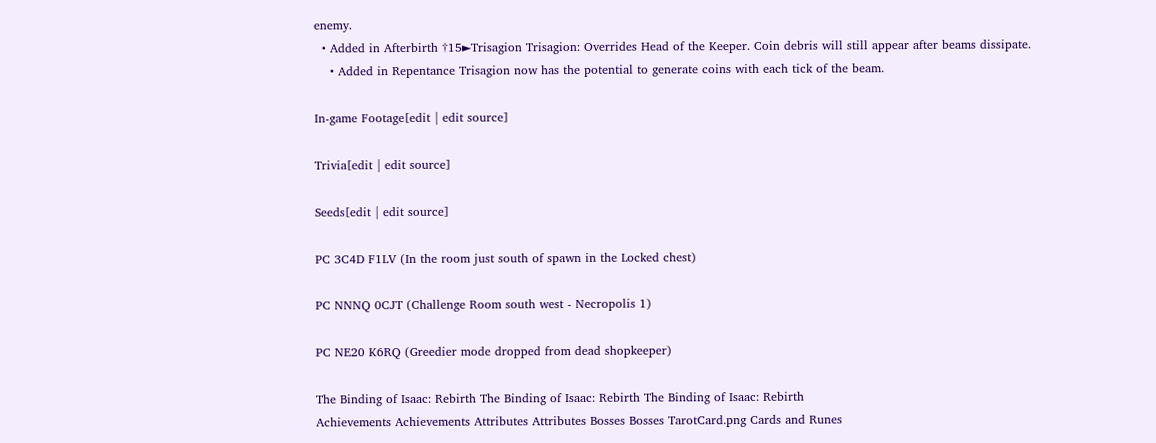enemy.
  • Added in Afterbirth †15►Trisagion Trisagion: Overrides Head of the Keeper. Coin debris will still appear after beams dissipate.
    • Added in Repentance Trisagion now has the potential to generate coins with each tick of the beam.

In-game Footage[edit | edit source]

Trivia[edit | edit source]

Seeds[edit | edit source]

PC 3C4D F1LV (In the room just south of spawn in the Locked chest)

PC NNNQ 0CJT (Challenge Room south west - Necropolis 1)

PC NE20 K6RQ (Greedier mode dropped from dead shopkeeper)

The Binding of Isaac: Rebirth The Binding of Isaac: Rebirth The Binding of Isaac: Rebirth
Achievements Achievements Attributes Attributes Bosses Bosses TarotCard.png Cards and Runes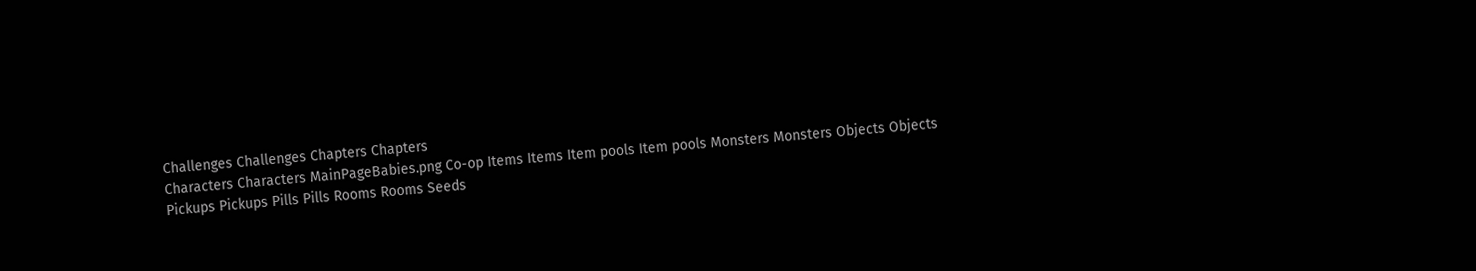Challenges Challenges Chapters Chapters
Characters Characters MainPageBabies.png Co-op Items Items Item pools Item pools Monsters Monsters Objects Objects
Pickups Pickups Pills Pills Rooms Rooms Seeds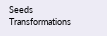Seeds Transformations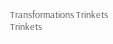Transformations Trinkets Trinkets